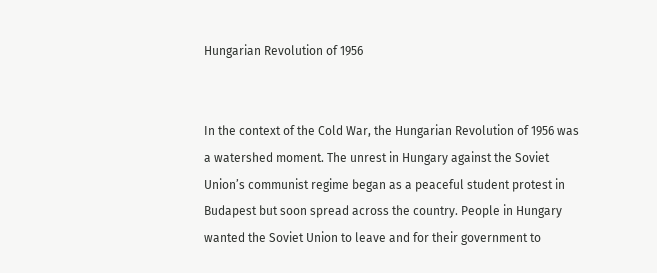Hungarian Revolution of 1956


In the context of the Cold War, the Hungarian Revolution of 1956 was a watershed moment. The unrest in Hungary against the Soviet Union’s communist regime began as a peaceful student protest in Budapest but soon spread across the country. People in Hungary wanted the Soviet Union to leave and for their government to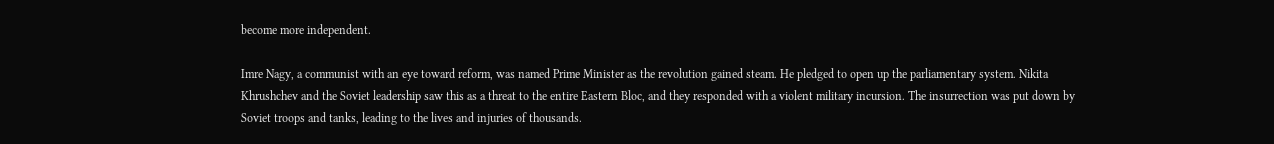become more independent.

Imre Nagy, a communist with an eye toward reform, was named Prime Minister as the revolution gained steam. He pledged to open up the parliamentary system. Nikita Khrushchev and the Soviet leadership saw this as a threat to the entire Eastern Bloc, and they responded with a violent military incursion. The insurrection was put down by Soviet troops and tanks, leading to the lives and injuries of thousands.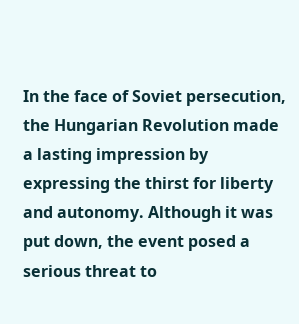In the face of Soviet persecution, the Hungarian Revolution made a lasting impression by expressing the thirst for liberty and autonomy. Although it was put down, the event posed a serious threat to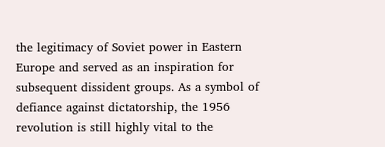the legitimacy of Soviet power in Eastern Europe and served as an inspiration for subsequent dissident groups. As a symbol of defiance against dictatorship, the 1956 revolution is still highly vital to the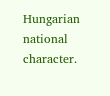Hungarian national character.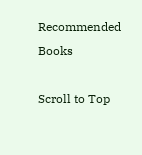Recommended Books

Scroll to Top